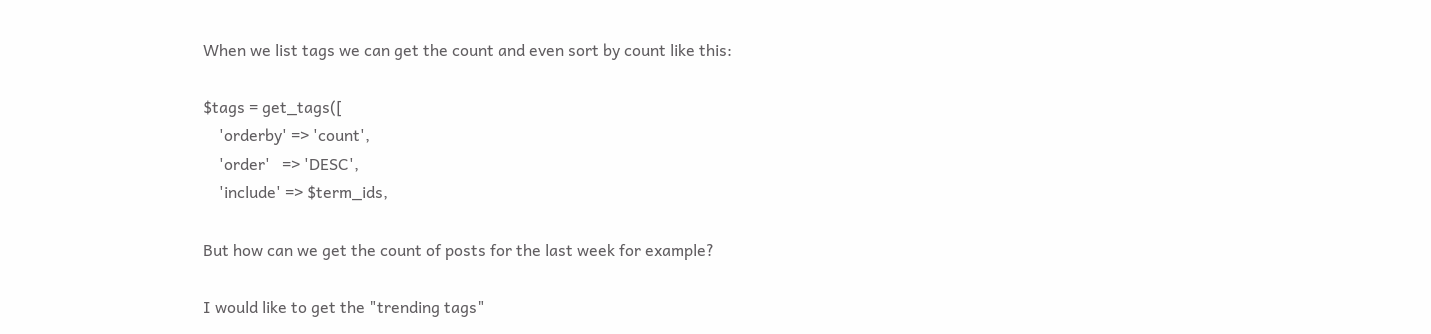When we list tags we can get the count and even sort by count like this:

$tags = get_tags([
    'orderby' => 'count',
    'order'   => 'DESC',
    'include' => $term_ids,

But how can we get the count of posts for the last week for example?

I would like to get the "trending tags"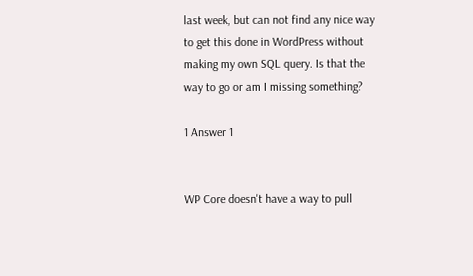last week, but can not find any nice way to get this done in WordPress without making my own SQL query. Is that the way to go or am I missing something?

1 Answer 1


WP Core doesn't have a way to pull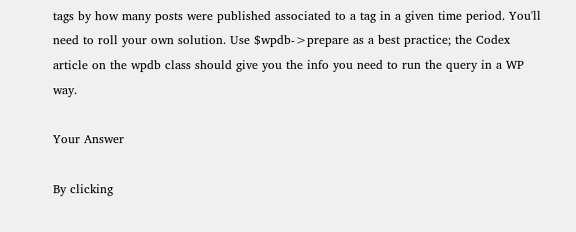tags by how many posts were published associated to a tag in a given time period. You'll need to roll your own solution. Use $wpdb->prepare as a best practice; the Codex article on the wpdb class should give you the info you need to run the query in a WP way.

Your Answer

By clicking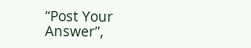“Post Your Answer”,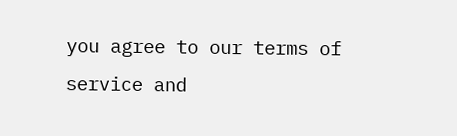you agree to our terms of service and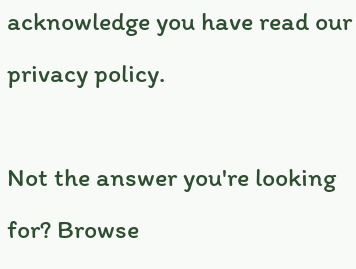acknowledge you have read our privacy policy.

Not the answer you're looking for? Browse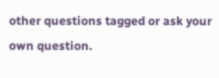other questions tagged or ask your own question.